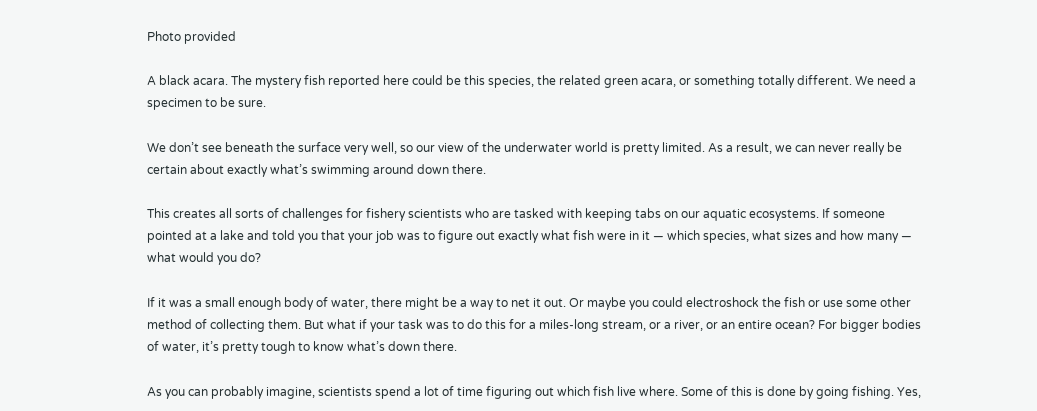Photo provided

A black acara. The mystery fish reported here could be this species, the related green acara, or something totally different. We need a specimen to be sure.

We don’t see beneath the surface very well, so our view of the underwater world is pretty limited. As a result, we can never really be certain about exactly what’s swimming around down there.

This creates all sorts of challenges for fishery scientists who are tasked with keeping tabs on our aquatic ecosystems. If someone pointed at a lake and told you that your job was to figure out exactly what fish were in it — which species, what sizes and how many — what would you do?

If it was a small enough body of water, there might be a way to net it out. Or maybe you could electroshock the fish or use some other method of collecting them. But what if your task was to do this for a miles-long stream, or a river, or an entire ocean? For bigger bodies of water, it’s pretty tough to know what’s down there.

As you can probably imagine, scientists spend a lot of time figuring out which fish live where. Some of this is done by going fishing. Yes,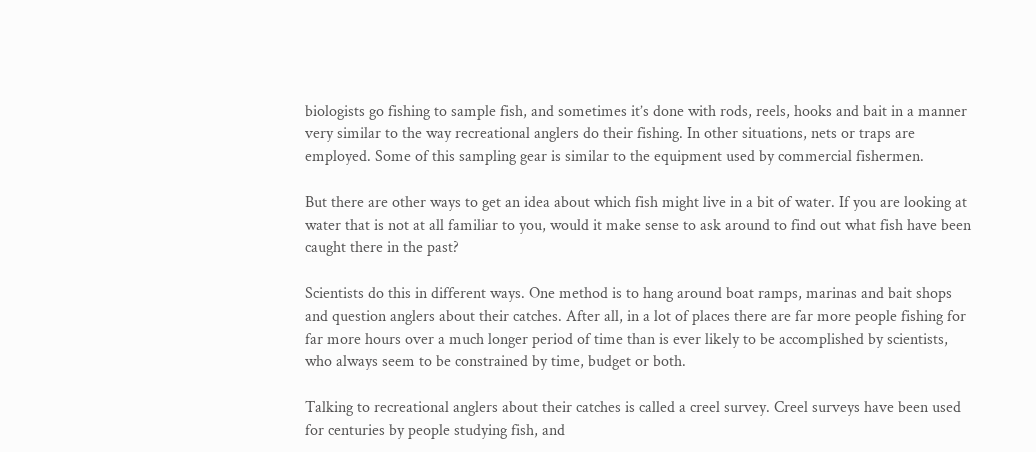biologists go fishing to sample fish, and sometimes it’s done with rods, reels, hooks and bait in a manner very similar to the way recreational anglers do their fishing. In other situations, nets or traps are employed. Some of this sampling gear is similar to the equipment used by commercial fishermen.

But there are other ways to get an idea about which fish might live in a bit of water. If you are looking at water that is not at all familiar to you, would it make sense to ask around to find out what fish have been caught there in the past?

Scientists do this in different ways. One method is to hang around boat ramps, marinas and bait shops and question anglers about their catches. After all, in a lot of places there are far more people fishing for far more hours over a much longer period of time than is ever likely to be accomplished by scientists, who always seem to be constrained by time, budget or both.

Talking to recreational anglers about their catches is called a creel survey. Creel surveys have been used for centuries by people studying fish, and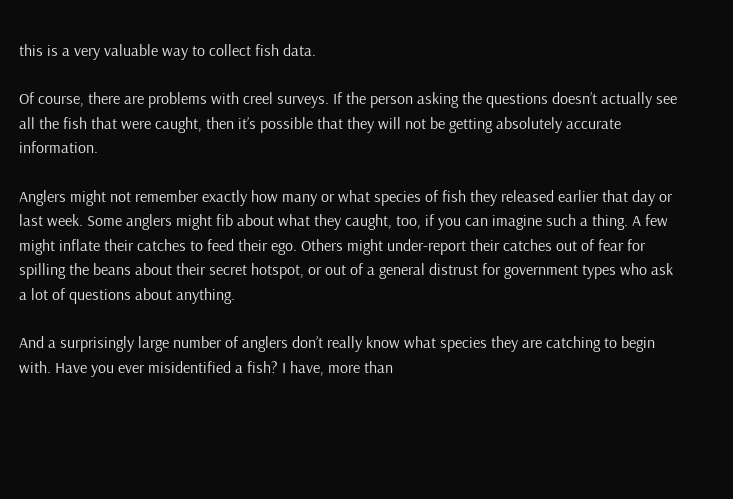this is a very valuable way to collect fish data.

Of course, there are problems with creel surveys. If the person asking the questions doesn’t actually see all the fish that were caught, then it’s possible that they will not be getting absolutely accurate information.

Anglers might not remember exactly how many or what species of fish they released earlier that day or last week. Some anglers might fib about what they caught, too, if you can imagine such a thing. A few might inflate their catches to feed their ego. Others might under-report their catches out of fear for spilling the beans about their secret hotspot, or out of a general distrust for government types who ask a lot of questions about anything.

And a surprisingly large number of anglers don’t really know what species they are catching to begin with. Have you ever misidentified a fish? I have, more than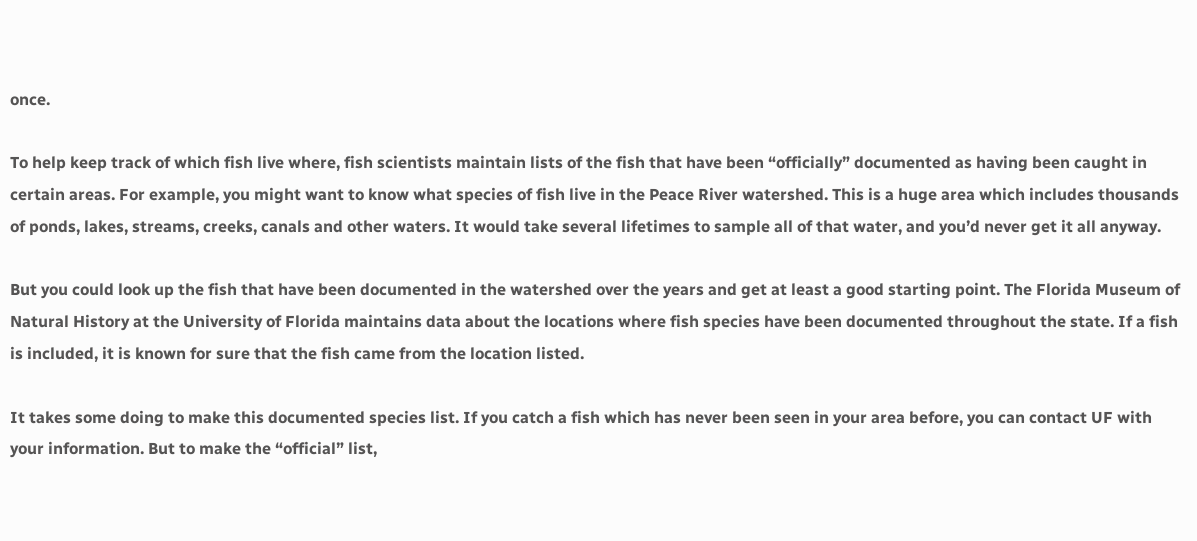once.

To help keep track of which fish live where, fish scientists maintain lists of the fish that have been “officially” documented as having been caught in certain areas. For example, you might want to know what species of fish live in the Peace River watershed. This is a huge area which includes thousands of ponds, lakes, streams, creeks, canals and other waters. It would take several lifetimes to sample all of that water, and you’d never get it all anyway.

But you could look up the fish that have been documented in the watershed over the years and get at least a good starting point. The Florida Museum of Natural History at the University of Florida maintains data about the locations where fish species have been documented throughout the state. If a fish is included, it is known for sure that the fish came from the location listed.

It takes some doing to make this documented species list. If you catch a fish which has never been seen in your area before, you can contact UF with your information. But to make the “official” list,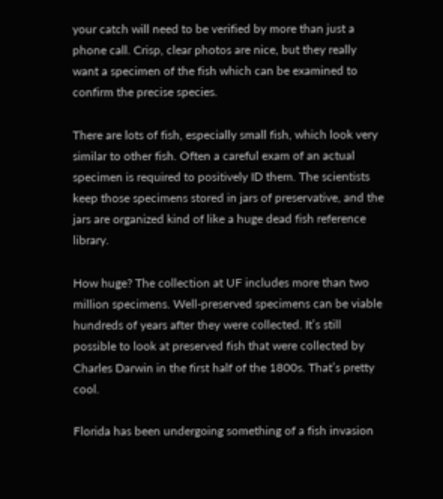your catch will need to be verified by more than just a phone call. Crisp, clear photos are nice, but they really want a specimen of the fish which can be examined to confirm the precise species.

There are lots of fish, especially small fish, which look very similar to other fish. Often a careful exam of an actual specimen is required to positively ID them. The scientists keep those specimens stored in jars of preservative, and the jars are organized kind of like a huge dead fish reference library.

How huge? The collection at UF includes more than two million specimens. Well-preserved specimens can be viable hundreds of years after they were collected. It’s still possible to look at preserved fish that were collected by Charles Darwin in the first half of the 1800s. That’s pretty cool.

Florida has been undergoing something of a fish invasion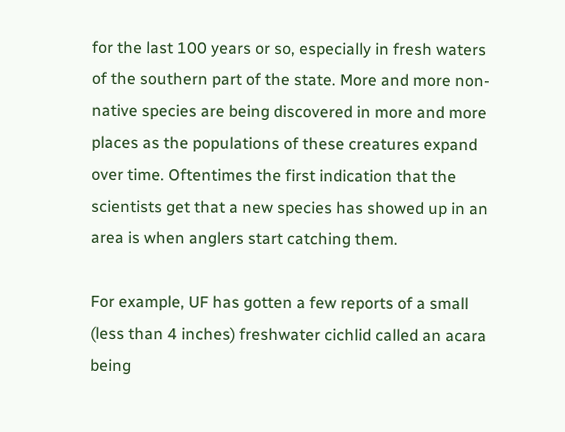for the last 100 years or so, especially in fresh waters of the southern part of the state. More and more non-native species are being discovered in more and more places as the populations of these creatures expand over time. Oftentimes the first indication that the scientists get that a new species has showed up in an area is when anglers start catching them.

For example, UF has gotten a few reports of a small (less than 4 inches) freshwater cichlid called an acara being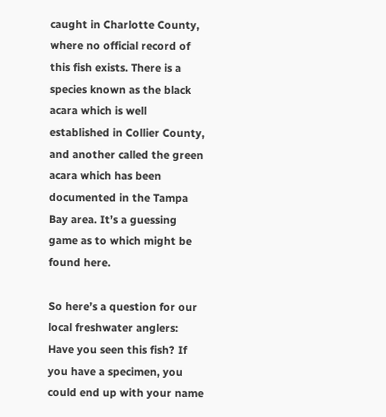caught in Charlotte County, where no official record of this fish exists. There is a species known as the black acara which is well established in Collier County, and another called the green acara which has been documented in the Tampa Bay area. It’s a guessing game as to which might be found here.

So here’s a question for our local freshwater anglers: Have you seen this fish? If you have a specimen, you could end up with your name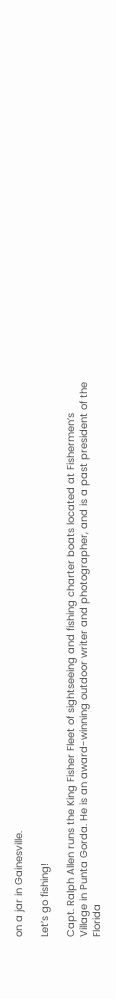on a jar in Gainesville.

Let’s go fishing!

Capt. Ralph Allen runs the King Fisher Fleet of sightseeing and fishing charter boats located at Fishermen’s Village in Punta Gorda. He is an award-winning outdoor writer and photographer, and is a past president of the Florida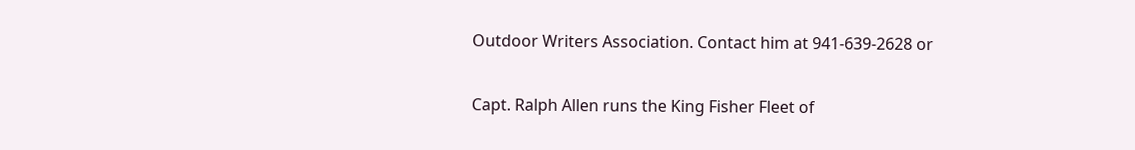Outdoor Writers Association. Contact him at 941-639-2628 or

Capt. Ralph Allen runs the King Fisher Fleet of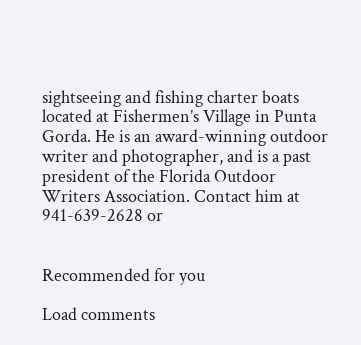sightseeing and fishing charter boats located at Fishermen’s Village in Punta Gorda. He is an award-winning outdoor writer and photographer, and is a past president of the Florida Outdoor Writers Association. Contact him at 941-639-2628 or


Recommended for you

Load comments